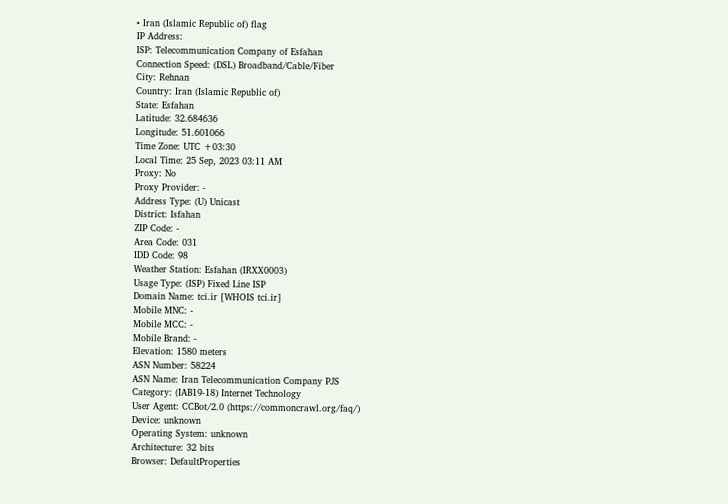• Iran (Islamic Republic of) flag
IP Address:
ISP: Telecommunication Company of Esfahan
Connection Speed: (DSL) Broadband/Cable/Fiber
City: Rehnan
Country: Iran (Islamic Republic of)
State: Esfahan
Latitude: 32.684636
Longitude: 51.601066
Time Zone: UTC +03:30
Local Time: 25 Sep, 2023 03:11 AM
Proxy: No
Proxy Provider: -
Address Type: (U) Unicast
District: Isfahan
ZIP Code: -
Area Code: 031
IDD Code: 98
Weather Station: Esfahan (IRXX0003)
Usage Type: (ISP) Fixed Line ISP
Domain Name: tci.ir [WHOIS tci.ir]
Mobile MNC: -
Mobile MCC: -
Mobile Brand: -
Elevation: 1580 meters
ASN Number: 58224
ASN Name: Iran Telecommunication Company PJS
Category: (IAB19-18) Internet Technology
User Agent: CCBot/2.0 (https://commoncrawl.org/faq/)
Device: unknown
Operating System: unknown
Architecture: 32 bits
Browser: DefaultProperties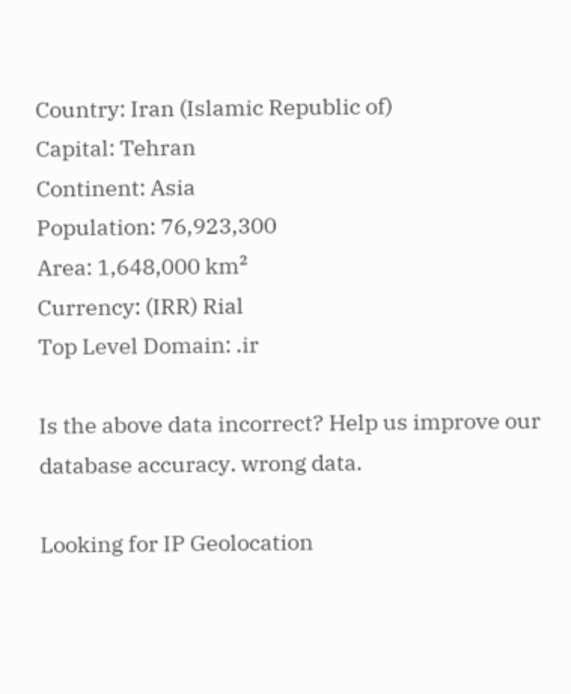Country: Iran (Islamic Republic of)
Capital: Tehran
Continent: Asia
Population: 76,923,300
Area: 1,648,000 km²
Currency: (IRR) Rial
Top Level Domain: .ir

Is the above data incorrect? Help us improve our database accuracy. wrong data.

Looking for IP Geolocation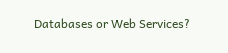Databases or Web Services?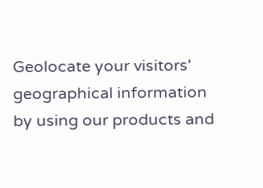Geolocate your visitors' geographical information by using our products and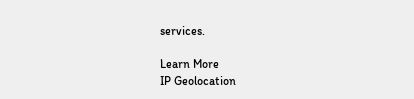services.

Learn More
IP Geolocation